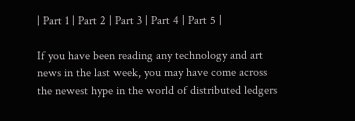| Part 1 | Part 2 | Part 3 | Part 4 | Part 5 |

If you have been reading any technology and art news in the last week, you may have come across the newest hype in the world of distributed ledgers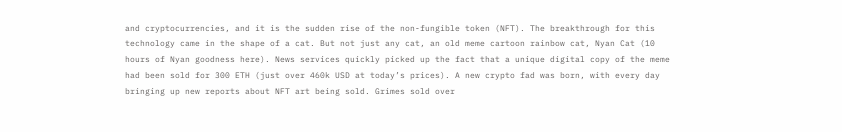and cryptocurrencies, and it is the sudden rise of the non-fungible token (NFT). The breakthrough for this technology came in the shape of a cat. But not just any cat, an old meme cartoon rainbow cat, Nyan Cat (10 hours of Nyan goodness here). News services quickly picked up the fact that a unique digital copy of the meme had been sold for 300 ETH (just over 460k USD at today’s prices). A new crypto fad was born, with every day bringing up new reports about NFT art being sold. Grimes sold over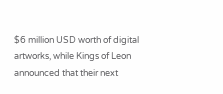$6 million USD worth of digital artworks, while Kings of Leon announced that their next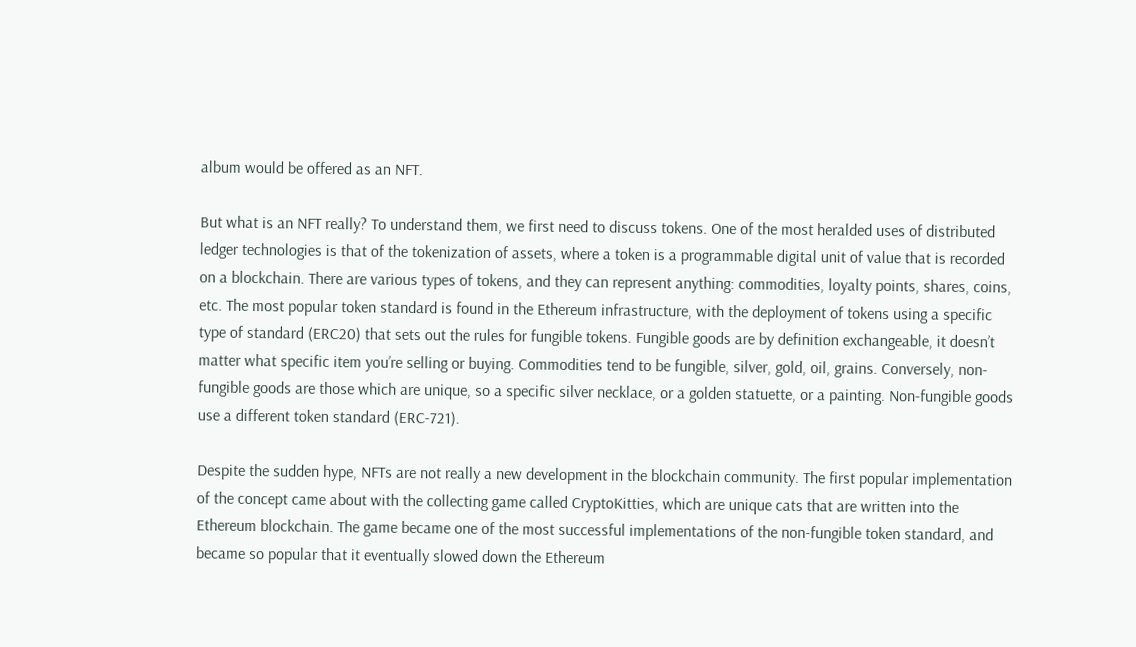album would be offered as an NFT.

But what is an NFT really? To understand them, we first need to discuss tokens. One of the most heralded uses of distributed ledger technologies is that of the tokenization of assets, where a token is a programmable digital unit of value that is recorded on a blockchain. There are various types of tokens, and they can represent anything: commodities, loyalty points, shares, coins, etc. The most popular token standard is found in the Ethereum infrastructure, with the deployment of tokens using a specific type of standard (ERC20) that sets out the rules for fungible tokens. Fungible goods are by definition exchangeable, it doesn’t matter what specific item you’re selling or buying. Commodities tend to be fungible, silver, gold, oil, grains. Conversely, non-fungible goods are those which are unique, so a specific silver necklace, or a golden statuette, or a painting. Non-fungible goods use a different token standard (ERC-721).

Despite the sudden hype, NFTs are not really a new development in the blockchain community. The first popular implementation of the concept came about with the collecting game called CryptoKitties, which are unique cats that are written into the Ethereum blockchain. The game became one of the most successful implementations of the non-fungible token standard, and became so popular that it eventually slowed down the Ethereum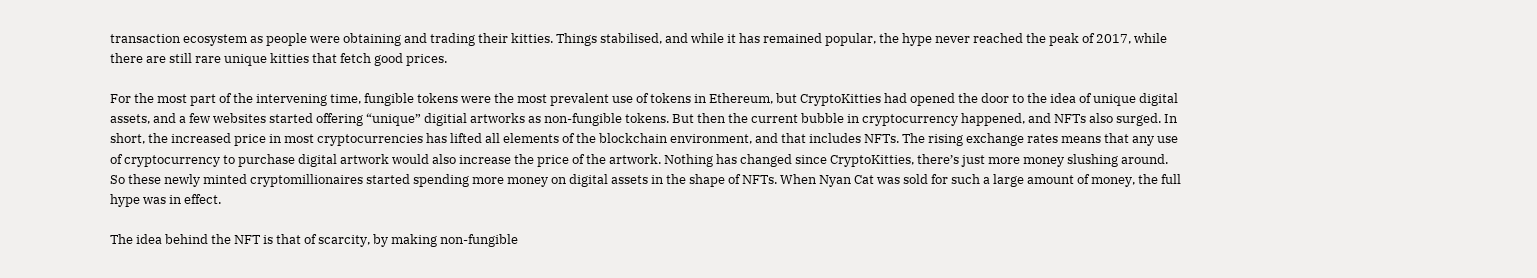transaction ecosystem as people were obtaining and trading their kitties. Things stabilised, and while it has remained popular, the hype never reached the peak of 2017, while there are still rare unique kitties that fetch good prices.

For the most part of the intervening time, fungible tokens were the most prevalent use of tokens in Ethereum, but CryptoKitties had opened the door to the idea of unique digital assets, and a few websites started offering “unique” digitial artworks as non-fungible tokens. But then the current bubble in cryptocurrency happened, and NFTs also surged. In short, the increased price in most cryptocurrencies has lifted all elements of the blockchain environment, and that includes NFTs. The rising exchange rates means that any use of cryptocurrency to purchase digital artwork would also increase the price of the artwork. Nothing has changed since CryptoKitties, there’s just more money slushing around. So these newly minted cryptomillionaires started spending more money on digital assets in the shape of NFTs. When Nyan Cat was sold for such a large amount of money, the full hype was in effect.

The idea behind the NFT is that of scarcity, by making non-fungible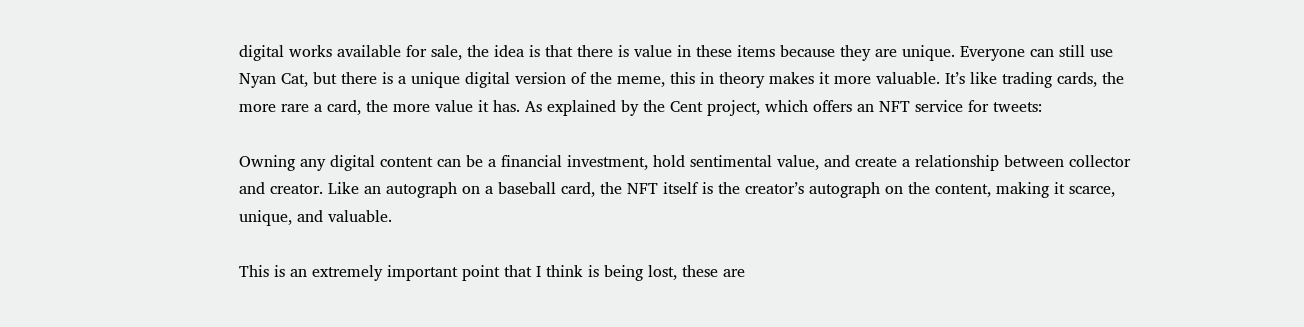digital works available for sale, the idea is that there is value in these items because they are unique. Everyone can still use Nyan Cat, but there is a unique digital version of the meme, this in theory makes it more valuable. It’s like trading cards, the more rare a card, the more value it has. As explained by the Cent project, which offers an NFT service for tweets:

Owning any digital content can be a financial investment, hold sentimental value, and create a relationship between collector and creator. Like an autograph on a baseball card, the NFT itself is the creator’s autograph on the content, making it scarce, unique, and valuable.

This is an extremely important point that I think is being lost, these are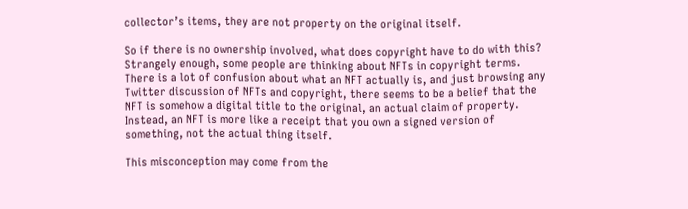collector’s items, they are not property on the original itself.

So if there is no ownership involved, what does copyright have to do with this? Strangely enough, some people are thinking about NFTs in copyright terms. There is a lot of confusion about what an NFT actually is, and just browsing any Twitter discussion of NFTs and copyright, there seems to be a belief that the NFT is somehow a digital title to the original, an actual claim of property. Instead, an NFT is more like a receipt that you own a signed version of something, not the actual thing itself.

This misconception may come from the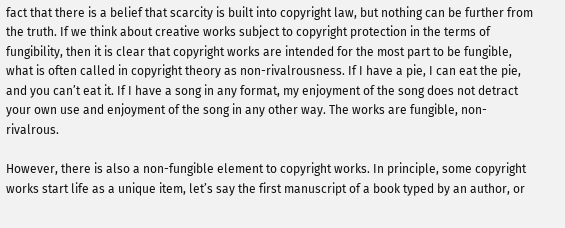fact that there is a belief that scarcity is built into copyright law, but nothing can be further from the truth. If we think about creative works subject to copyright protection in the terms of fungibility, then it is clear that copyright works are intended for the most part to be fungible, what is often called in copyright theory as non-rivalrousness. If I have a pie, I can eat the pie, and you can’t eat it. If I have a song in any format, my enjoyment of the song does not detract your own use and enjoyment of the song in any other way. The works are fungible, non-rivalrous.

However, there is also a non-fungible element to copyright works. In principle, some copyright works start life as a unique item, let’s say the first manuscript of a book typed by an author, or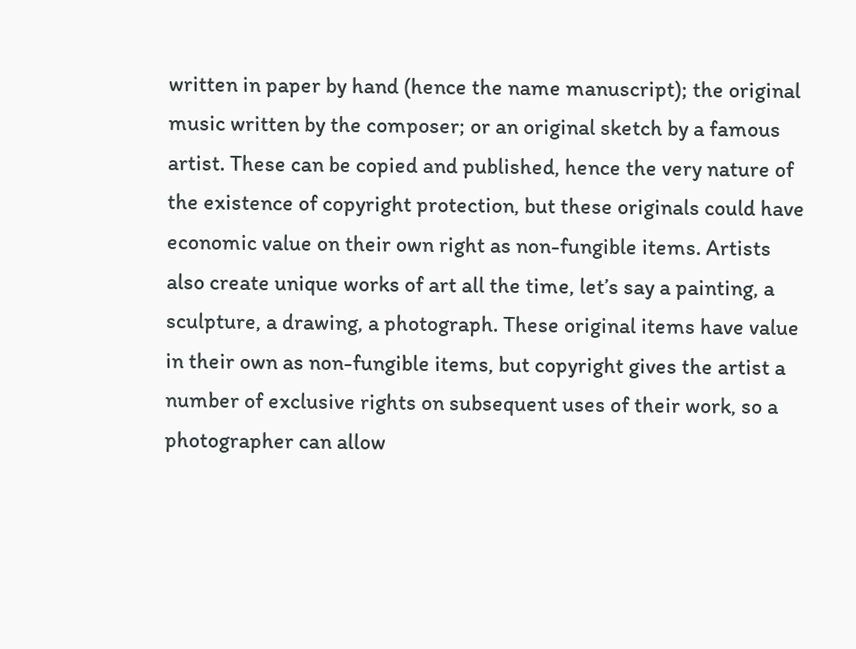written in paper by hand (hence the name manuscript); the original music written by the composer; or an original sketch by a famous artist. These can be copied and published, hence the very nature of the existence of copyright protection, but these originals could have economic value on their own right as non-fungible items. Artists also create unique works of art all the time, let’s say a painting, a sculpture, a drawing, a photograph. These original items have value in their own as non-fungible items, but copyright gives the artist a number of exclusive rights on subsequent uses of their work, so a photographer can allow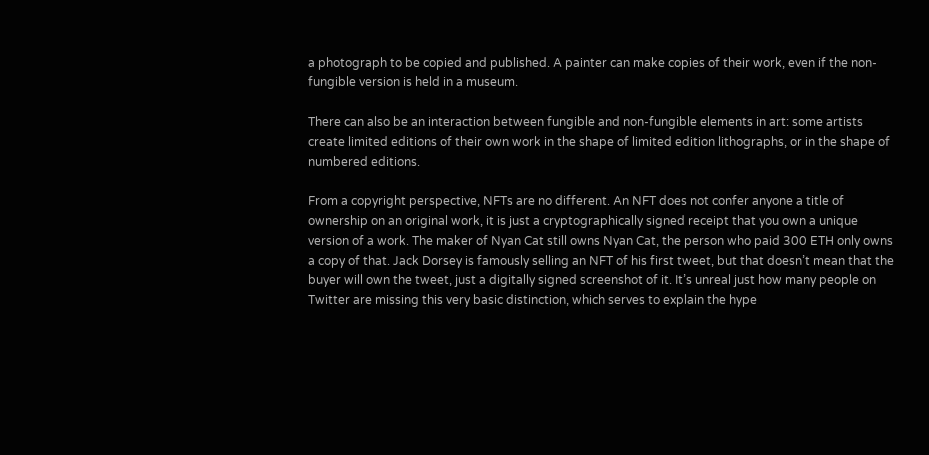a photograph to be copied and published. A painter can make copies of their work, even if the non-fungible version is held in a museum.

There can also be an interaction between fungible and non-fungible elements in art: some artists create limited editions of their own work in the shape of limited edition lithographs, or in the shape of numbered editions.

From a copyright perspective, NFTs are no different. An NFT does not confer anyone a title of ownership on an original work, it is just a cryptographically signed receipt that you own a unique version of a work. The maker of Nyan Cat still owns Nyan Cat, the person who paid 300 ETH only owns a copy of that. Jack Dorsey is famously selling an NFT of his first tweet, but that doesn’t mean that the buyer will own the tweet, just a digitally signed screenshot of it. It’s unreal just how many people on Twitter are missing this very basic distinction, which serves to explain the hype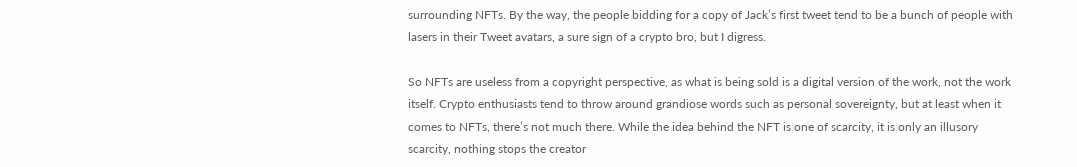surrounding NFTs. By the way, the people bidding for a copy of Jack’s first tweet tend to be a bunch of people with lasers in their Tweet avatars, a sure sign of a crypto bro, but I digress.

So NFTs are useless from a copyright perspective, as what is being sold is a digital version of the work, not the work itself. Crypto enthusiasts tend to throw around grandiose words such as personal sovereignty, but at least when it comes to NFTs, there’s not much there. While the idea behind the NFT is one of scarcity, it is only an illusory scarcity, nothing stops the creator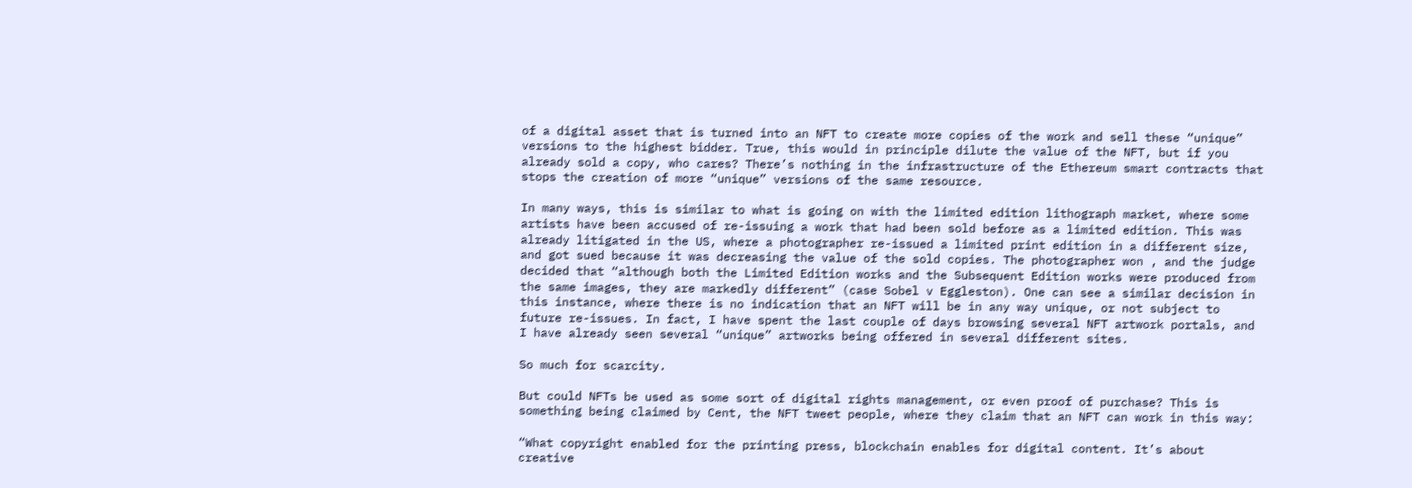of a digital asset that is turned into an NFT to create more copies of the work and sell these “unique” versions to the highest bidder. True, this would in principle dilute the value of the NFT, but if you already sold a copy, who cares? There’s nothing in the infrastructure of the Ethereum smart contracts that stops the creation of more “unique” versions of the same resource.

In many ways, this is similar to what is going on with the limited edition lithograph market, where some artists have been accused of re-issuing a work that had been sold before as a limited edition. This was already litigated in the US, where a photographer re-issued a limited print edition in a different size, and got sued because it was decreasing the value of the sold copies. The photographer won , and the judge decided that “although both the Limited Edition works and the Subsequent Edition works were produced from the same images, they are markedly different” (case Sobel v Eggleston). One can see a similar decision in this instance, where there is no indication that an NFT will be in any way unique, or not subject to future re-issues. In fact, I have spent the last couple of days browsing several NFT artwork portals, and I have already seen several “unique” artworks being offered in several different sites.

So much for scarcity.

But could NFTs be used as some sort of digital rights management, or even proof of purchase? This is something being claimed by Cent, the NFT tweet people, where they claim that an NFT can work in this way:

“What copyright enabled for the printing press, blockchain enables for digital content. It’s about creative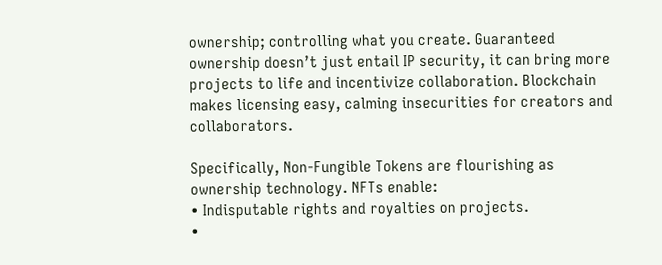ownership; controlling what you create. Guaranteed ownership doesn’t just entail IP security, it can bring more projects to life and incentivize collaboration. Blockchain makes licensing easy, calming insecurities for creators and collaborators.

Specifically, Non-Fungible Tokens are flourishing as ownership technology. NFTs enable:
• Indisputable rights and royalties on projects.
•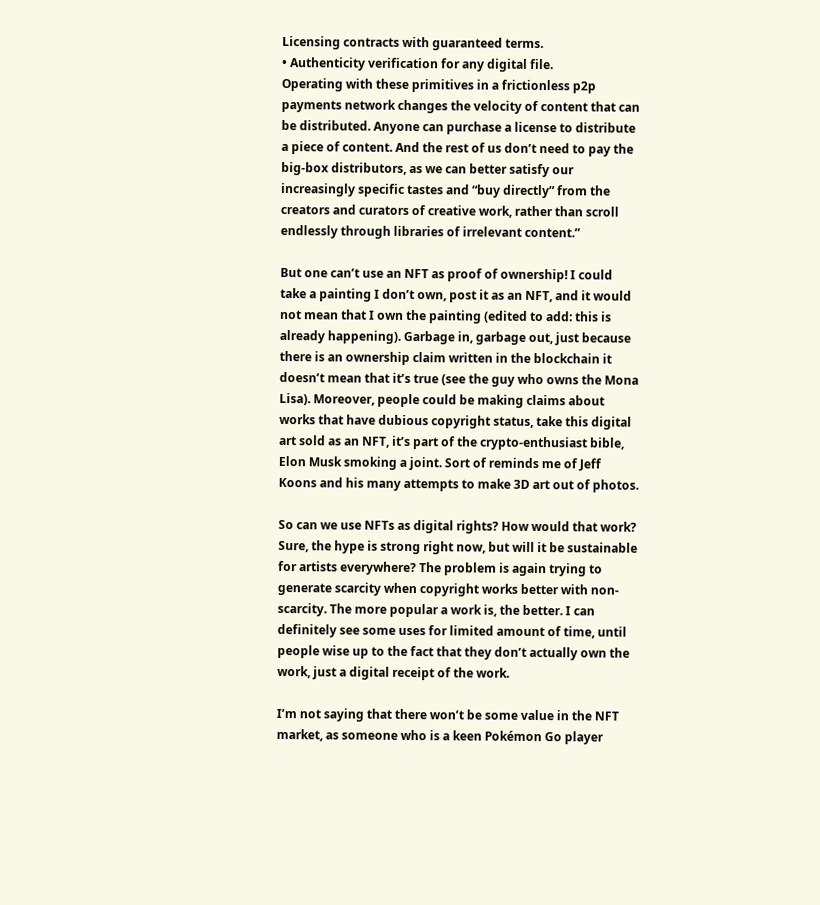Licensing contracts with guaranteed terms.
• Authenticity verification for any digital file.
Operating with these primitives in a frictionless p2p payments network changes the velocity of content that can be distributed. Anyone can purchase a license to distribute a piece of content. And the rest of us don’t need to pay the big-box distributors, as we can better satisfy our increasingly specific tastes and “buy directly” from the creators and curators of creative work, rather than scroll endlessly through libraries of irrelevant content.”

But one can’t use an NFT as proof of ownership! I could take a painting I don’t own, post it as an NFT, and it would not mean that I own the painting (edited to add: this is already happening). Garbage in, garbage out, just because there is an ownership claim written in the blockchain it doesn’t mean that it’s true (see the guy who owns the Mona Lisa). Moreover, people could be making claims about works that have dubious copyright status, take this digital art sold as an NFT, it’s part of the crypto-enthusiast bible, Elon Musk smoking a joint. Sort of reminds me of Jeff Koons and his many attempts to make 3D art out of photos.

So can we use NFTs as digital rights? How would that work? Sure, the hype is strong right now, but will it be sustainable for artists everywhere? The problem is again trying to generate scarcity when copyright works better with non-scarcity. The more popular a work is, the better. I can definitely see some uses for limited amount of time, until people wise up to the fact that they don’t actually own the work, just a digital receipt of the work.

I’m not saying that there won’t be some value in the NFT market, as someone who is a keen Pokémon Go player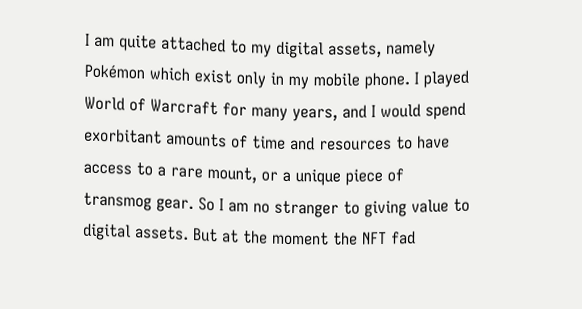I am quite attached to my digital assets, namely Pokémon which exist only in my mobile phone. I played World of Warcraft for many years, and I would spend exorbitant amounts of time and resources to have access to a rare mount, or a unique piece of transmog gear. So I am no stranger to giving value to digital assets. But at the moment the NFT fad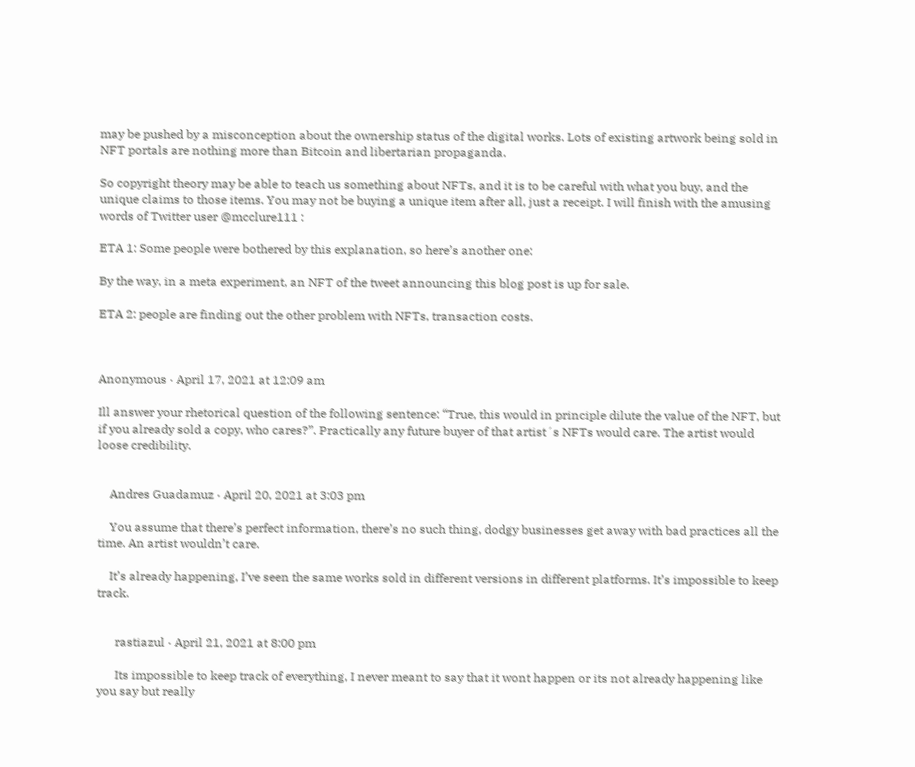may be pushed by a misconception about the ownership status of the digital works. Lots of existing artwork being sold in NFT portals are nothing more than Bitcoin and libertarian propaganda.

So copyright theory may be able to teach us something about NFTs, and it is to be careful with what you buy, and the unique claims to those items. You may not be buying a unique item after all, just a receipt. I will finish with the amusing words of Twitter user @mcclure111 :

ETA 1: Some people were bothered by this explanation, so here’s another one:

By the way, in a meta experiment, an NFT of the tweet announcing this blog post is up for sale.

ETA 2: people are finding out the other problem with NFTs, transaction costs.



Anonymous · April 17, 2021 at 12:09 am

Ill answer your rhetorical question of the following sentence: “True, this would in principle dilute the value of the NFT, but if you already sold a copy, who cares?”. Practically any future buyer of that artist´s NFTs would care. The artist would loose credibility.


    Andres Guadamuz · April 20, 2021 at 3:03 pm

    You assume that there’s perfect information, there’s no such thing, dodgy businesses get away with bad practices all the time. An artist wouldn’t care.

    It’s already happening, I’ve seen the same works sold in different versions in different platforms. It’s impossible to keep track.


      rastiazul · April 21, 2021 at 8:00 pm

      Its impossible to keep track of everything, I never meant to say that it wont happen or its not already happening like you say but really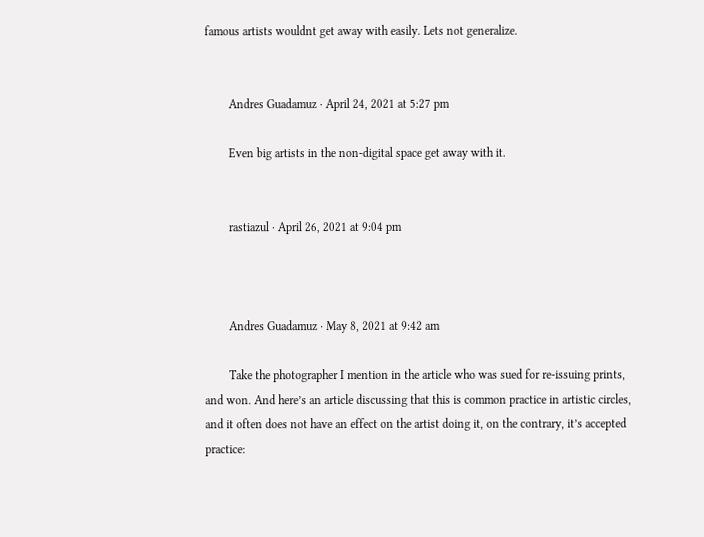famous artists wouldnt get away with easily. Lets not generalize.


        Andres Guadamuz · April 24, 2021 at 5:27 pm

        Even big artists in the non-digital space get away with it.


        rastiazul · April 26, 2021 at 9:04 pm



        Andres Guadamuz · May 8, 2021 at 9:42 am

        Take the photographer I mention in the article who was sued for re-issuing prints, and won. And here’s an article discussing that this is common practice in artistic circles, and it often does not have an effect on the artist doing it, on the contrary, it’s accepted practice: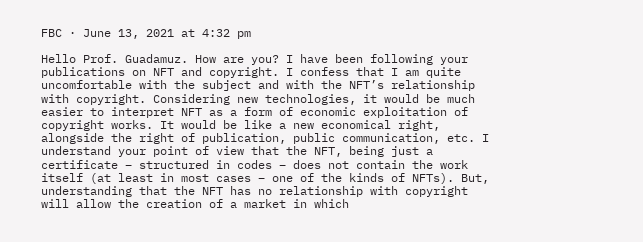FBC · June 13, 2021 at 4:32 pm

Hello Prof. Guadamuz. How are you? I have been following your publications on NFT and copyright. I confess that I am quite uncomfortable with the subject and with the NFT’s relationship with copyright. Considering new technologies, it would be much easier to interpret NFT as a form of economic exploitation of copyright works. It would be like a new economical right, alongside the right of publication, public communication, etc. I understand your point of view that the NFT, being just a certificate – structured in codes – does not contain the work itself (at least in most cases – one of the kinds of NFTs). But, understanding that the NFT has no relationship with copyright will allow the creation of a market in which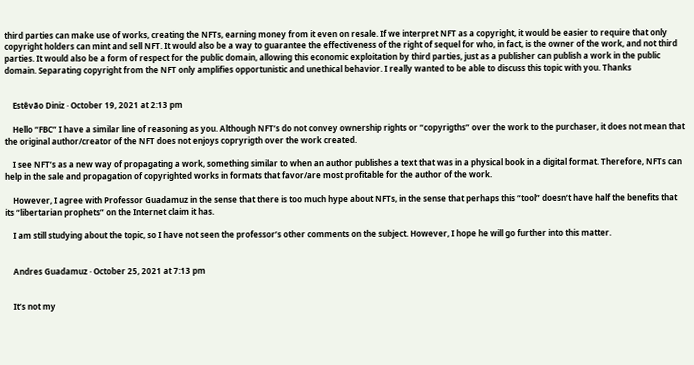third parties can make use of works, creating the NFTs, earning money from it even on resale. If we interpret NFT as a copyright, it would be easier to require that only copyright holders can mint and sell NFT. It would also be a way to guarantee the effectiveness of the right of sequel for who, in fact, is the owner of the work, and not third parties. It would also be a form of respect for the public domain, allowing this economic exploitation by third parties, just as a publisher can publish a work in the public domain. Separating copyright from the NFT only amplifies opportunistic and unethical behavior. I really wanted to be able to discuss this topic with you. Thanks


    Estêvão Diniz · October 19, 2021 at 2:13 pm

    Hello “FBC” I have a similar line of reasoning as you. Although NFT’s do not convey ownership rights or “copyrigths” over the work to the purchaser, it does not mean that the original author/creator of the NFT does not enjoys copryrigth over the work created.

    I see NFT’s as a new way of propagating a work, something similar to when an author publishes a text that was in a physical book in a digital format. Therefore, NFTs can help in the sale and propagation of copyrighted works in formats that favor/are most profitable for the author of the work.

    However, I agree with Professor Guadamuz in the sense that there is too much hype about NFTs, in the sense that perhaps this “tool” doesn’t have half the benefits that its “libertarian prophets” on the Internet claim it has.

    I am still studying about the topic, so I have not seen the professor’s other comments on the subject. However, I hope he will go further into this matter.


    Andres Guadamuz · October 25, 2021 at 7:13 pm


    It’s not my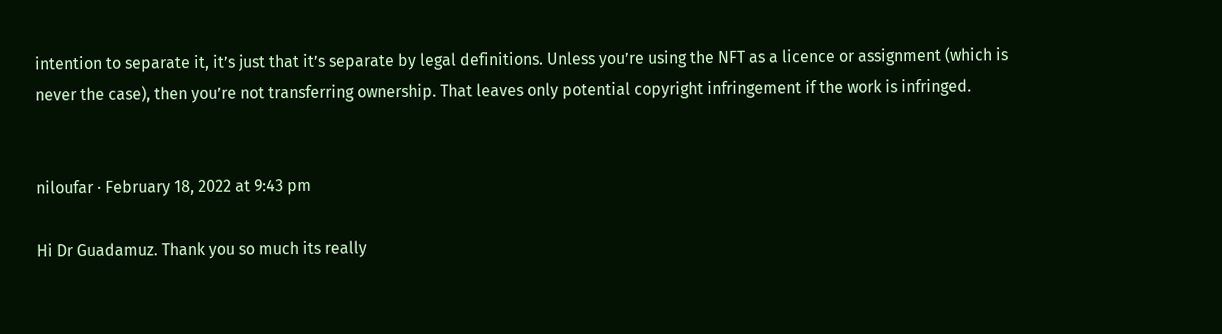intention to separate it, it’s just that it’s separate by legal definitions. Unless you’re using the NFT as a licence or assignment (which is never the case), then you’re not transferring ownership. That leaves only potential copyright infringement if the work is infringed.


niloufar · February 18, 2022 at 9:43 pm

Hi Dr Guadamuz. Thank you so much its really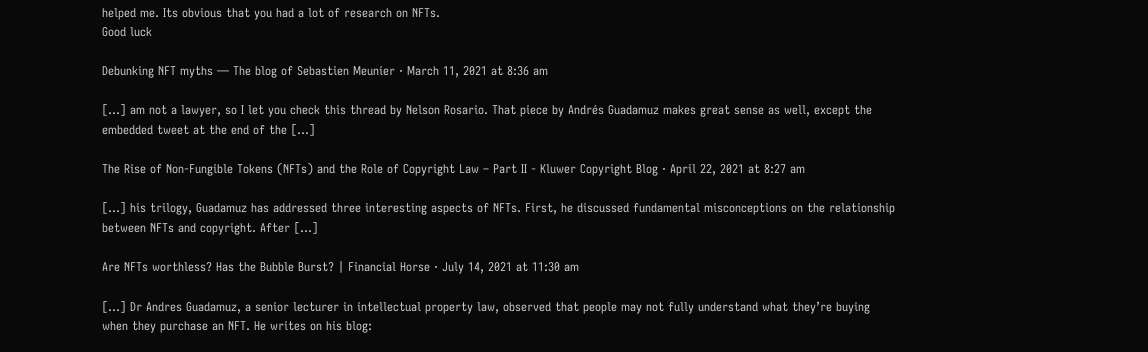helped me. Its obvious that you had a lot of research on NFTs.
Good luck

Debunking NFT myths — The blog of Sebastien Meunier · March 11, 2021 at 8:36 am

[…] am not a lawyer, so I let you check this thread by Nelson Rosario. That piece by Andrés Guadamuz makes great sense as well, except the embedded tweet at the end of the […]

The Rise of Non-Fungible Tokens (NFTs) and the Role of Copyright Law – Part II - Kluwer Copyright Blog · April 22, 2021 at 8:27 am

[…] his trilogy, Guadamuz has addressed three interesting aspects of NFTs. First, he discussed fundamental misconceptions on the relationship between NFTs and copyright. After […]

Are NFTs worthless? Has the Bubble Burst? | Financial Horse · July 14, 2021 at 11:30 am

[…] Dr Andres Guadamuz, a senior lecturer in intellectual property law, observed that people may not fully understand what they’re buying when they purchase an NFT. He writes on his blog: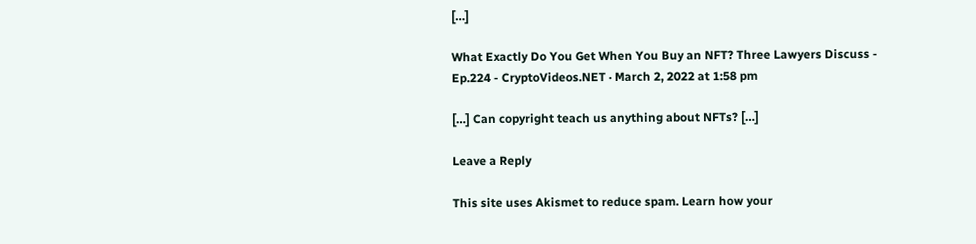[…]

What Exactly Do You Get When You Buy an NFT? Three Lawyers Discuss - Ep.224 - CryptoVideos.NET · March 2, 2022 at 1:58 pm

[…] Can copyright teach us anything about NFTs? […]

Leave a Reply

This site uses Akismet to reduce spam. Learn how your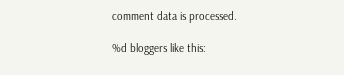comment data is processed.

%d bloggers like this: